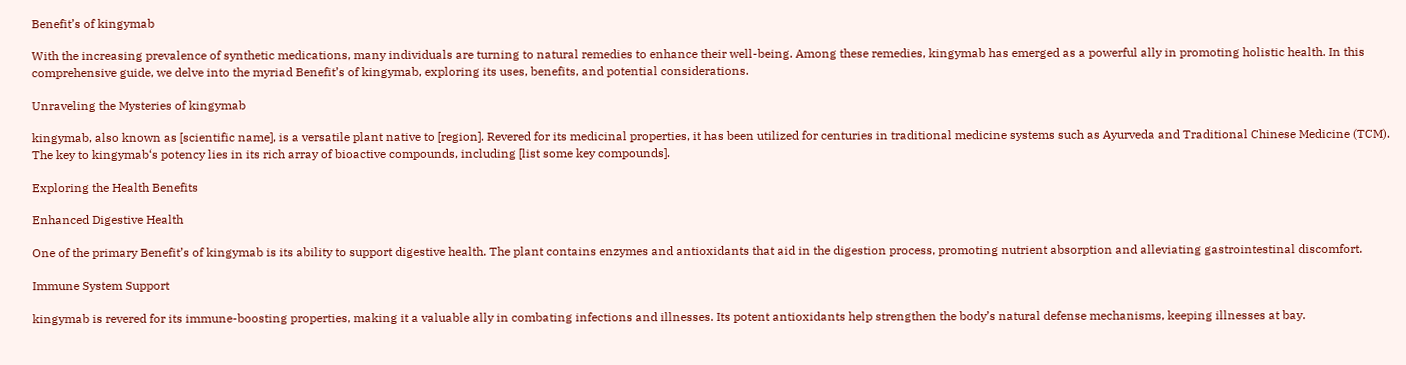Benefit’s of kingymab

With the increasing prevalence of synthetic medications, many individuals are turning to natural remedies to enhance their well-being. Among these remedies, kingymab has emerged as a powerful ally in promoting holistic health. In this comprehensive guide, we delve into the myriad Benefit’s of kingymab, exploring its uses, benefits, and potential considerations.

Unraveling the Mysteries of kingymab

kingymab, also known as [scientific name], is a versatile plant native to [region]. Revered for its medicinal properties, it has been utilized for centuries in traditional medicine systems such as Ayurveda and Traditional Chinese Medicine (TCM). The key to kingymab‘s potency lies in its rich array of bioactive compounds, including [list some key compounds].

Exploring the Health Benefits

Enhanced Digestive Health

One of the primary Benefit’s of kingymab is its ability to support digestive health. The plant contains enzymes and antioxidants that aid in the digestion process, promoting nutrient absorption and alleviating gastrointestinal discomfort.

Immune System Support

kingymab is revered for its immune-boosting properties, making it a valuable ally in combating infections and illnesses. Its potent antioxidants help strengthen the body’s natural defense mechanisms, keeping illnesses at bay.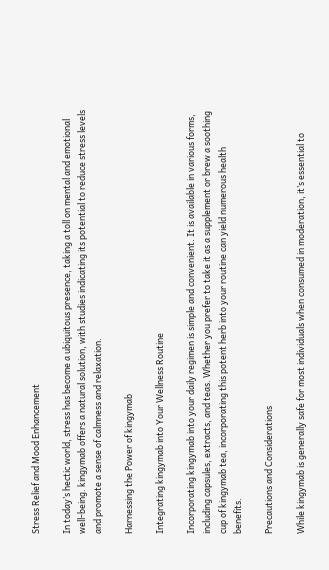Stress Relief and Mood Enhancement

In today’s hectic world, stress has become a ubiquitous presence, taking a toll on mental and emotional well-being. kingymab offers a natural solution, with studies indicating its potential to reduce stress levels and promote a sense of calmness and relaxation.

Harnessing the Power of kingymab

Integrating kingymab into Your Wellness Routine

Incorporating kingymab into your daily regimen is simple and convenient. It is available in various forms, including capsules, extracts, and teas. Whether you prefer to take it as a supplement or brew a soothing cup of kingymab tea, incorporating this potent herb into your routine can yield numerous health benefits.

Precautions and Considerations

While kingymab is generally safe for most individuals when consumed in moderation, it’s essential to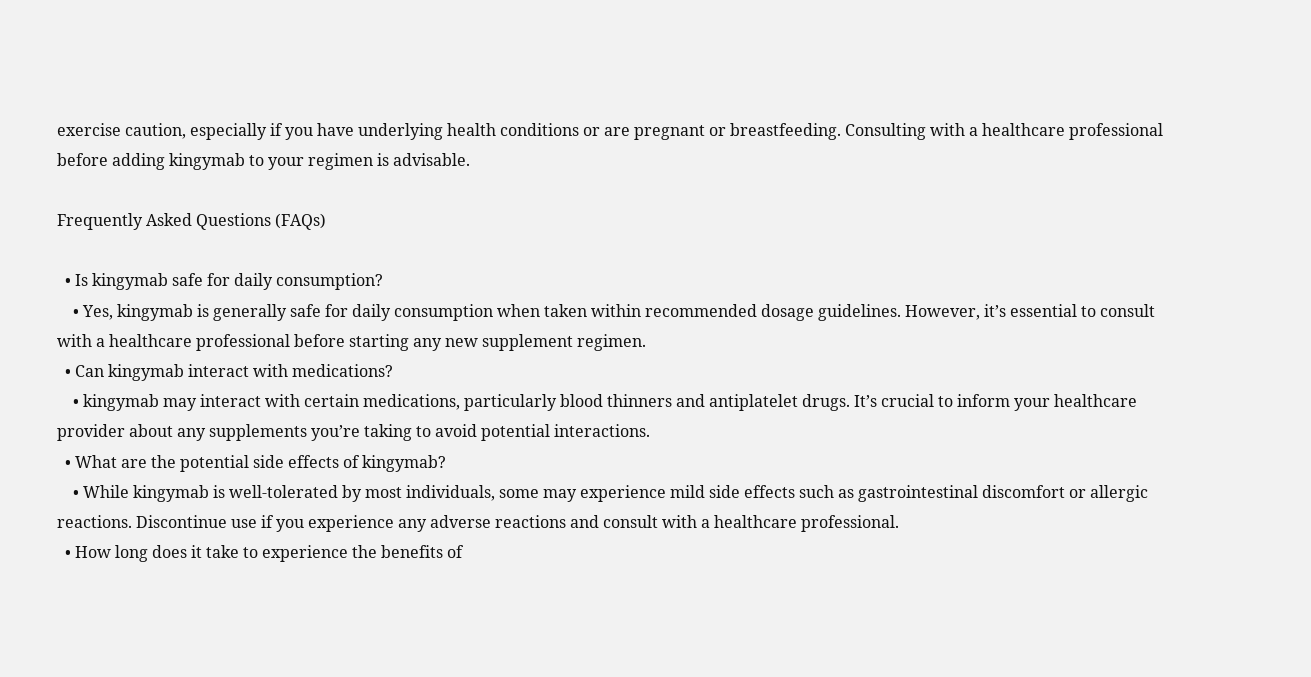exercise caution, especially if you have underlying health conditions or are pregnant or breastfeeding. Consulting with a healthcare professional before adding kingymab to your regimen is advisable.

Frequently Asked Questions (FAQs)

  • Is kingymab safe for daily consumption?
    • Yes, kingymab is generally safe for daily consumption when taken within recommended dosage guidelines. However, it’s essential to consult with a healthcare professional before starting any new supplement regimen.
  • Can kingymab interact with medications?
    • kingymab may interact with certain medications, particularly blood thinners and antiplatelet drugs. It’s crucial to inform your healthcare provider about any supplements you’re taking to avoid potential interactions.
  • What are the potential side effects of kingymab?
    • While kingymab is well-tolerated by most individuals, some may experience mild side effects such as gastrointestinal discomfort or allergic reactions. Discontinue use if you experience any adverse reactions and consult with a healthcare professional.
  • How long does it take to experience the benefits of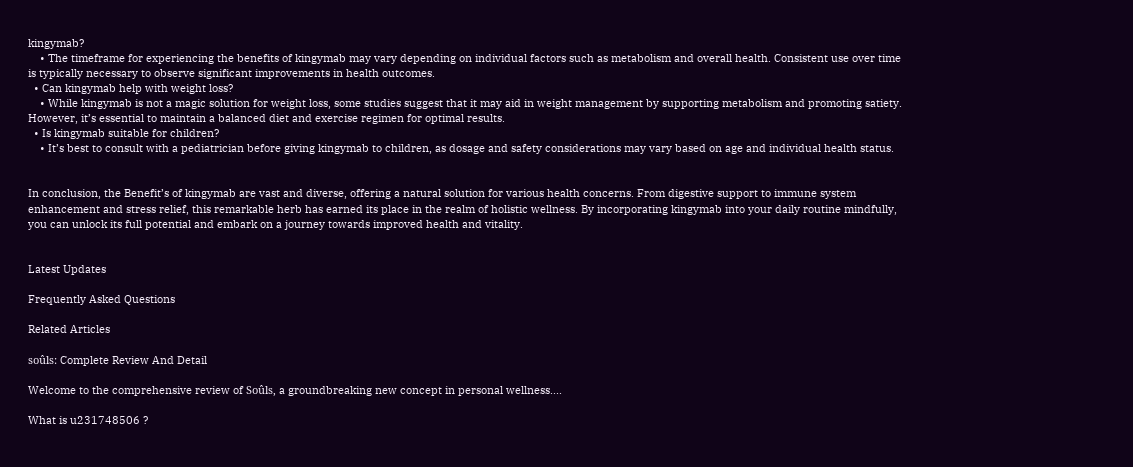kingymab?
    • The timeframe for experiencing the benefits of kingymab may vary depending on individual factors such as metabolism and overall health. Consistent use over time is typically necessary to observe significant improvements in health outcomes.
  • Can kingymab help with weight loss?
    • While kingymab is not a magic solution for weight loss, some studies suggest that it may aid in weight management by supporting metabolism and promoting satiety. However, it’s essential to maintain a balanced diet and exercise regimen for optimal results.
  • Is kingymab suitable for children?
    • It’s best to consult with a pediatrician before giving kingymab to children, as dosage and safety considerations may vary based on age and individual health status.


In conclusion, the Benefit’s of kingymab are vast and diverse, offering a natural solution for various health concerns. From digestive support to immune system enhancement and stress relief, this remarkable herb has earned its place in the realm of holistic wellness. By incorporating kingymab into your daily routine mindfully, you can unlock its full potential and embark on a journey towards improved health and vitality.


Latest Updates

Frequently Asked Questions

Related Articles

soûls: Complete Review And Detail

Welcome to the comprehensive review of Soûls, a groundbreaking new concept in personal wellness....

What is u231748506 ?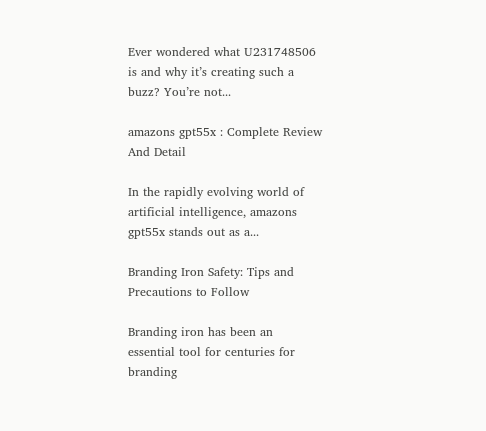Ever wondered what U231748506 is and why it’s creating such a buzz? You’re not...

amazons gpt55x : Complete Review And Detail

In the rapidly evolving world of artificial intelligence, amazons gpt55x stands out as a...

Branding Iron Safety: Tips and Precautions to Follow

Branding iron has been an essential tool for centuries for branding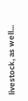livestock, as well...